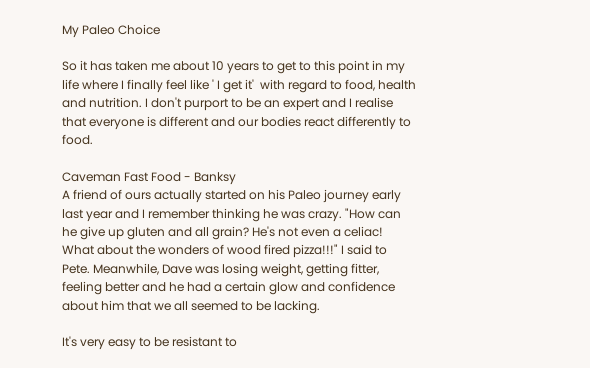My Paleo Choice

So it has taken me about 10 years to get to this point in my life where I finally feel like ' I get it'  with regard to food, health and nutrition. I don't purport to be an expert and I realise that everyone is different and our bodies react differently to food.

Caveman Fast Food - Banksy
A friend of ours actually started on his Paleo journey early last year and I remember thinking he was crazy. "How can he give up gluten and all grain? He's not even a celiac! What about the wonders of wood fired pizza!!!" I said to Pete. Meanwhile, Dave was losing weight, getting fitter, feeling better and he had a certain glow and confidence about him that we all seemed to be lacking.

It's very easy to be resistant to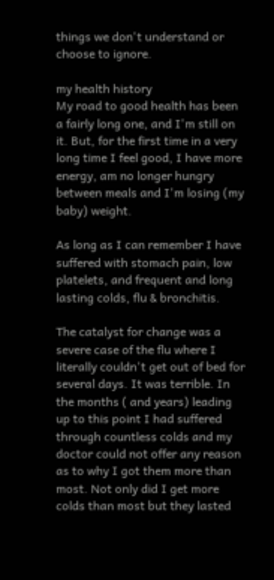things we don't understand or choose to ignore.

my health history
My road to good health has been a fairly long one, and I'm still on it. But, for the first time in a very long time I feel good, I have more energy, am no longer hungry between meals and I'm losing (my baby) weight.

As long as I can remember I have suffered with stomach pain, low platelets, and frequent and long lasting colds, flu & bronchitis.

The catalyst for change was a severe case of the flu where I literally couldn't get out of bed for several days. It was terrible. In the months ( and years) leading up to this point I had suffered through countless colds and my doctor could not offer any reason as to why I got them more than most. Not only did I get more colds than most but they lasted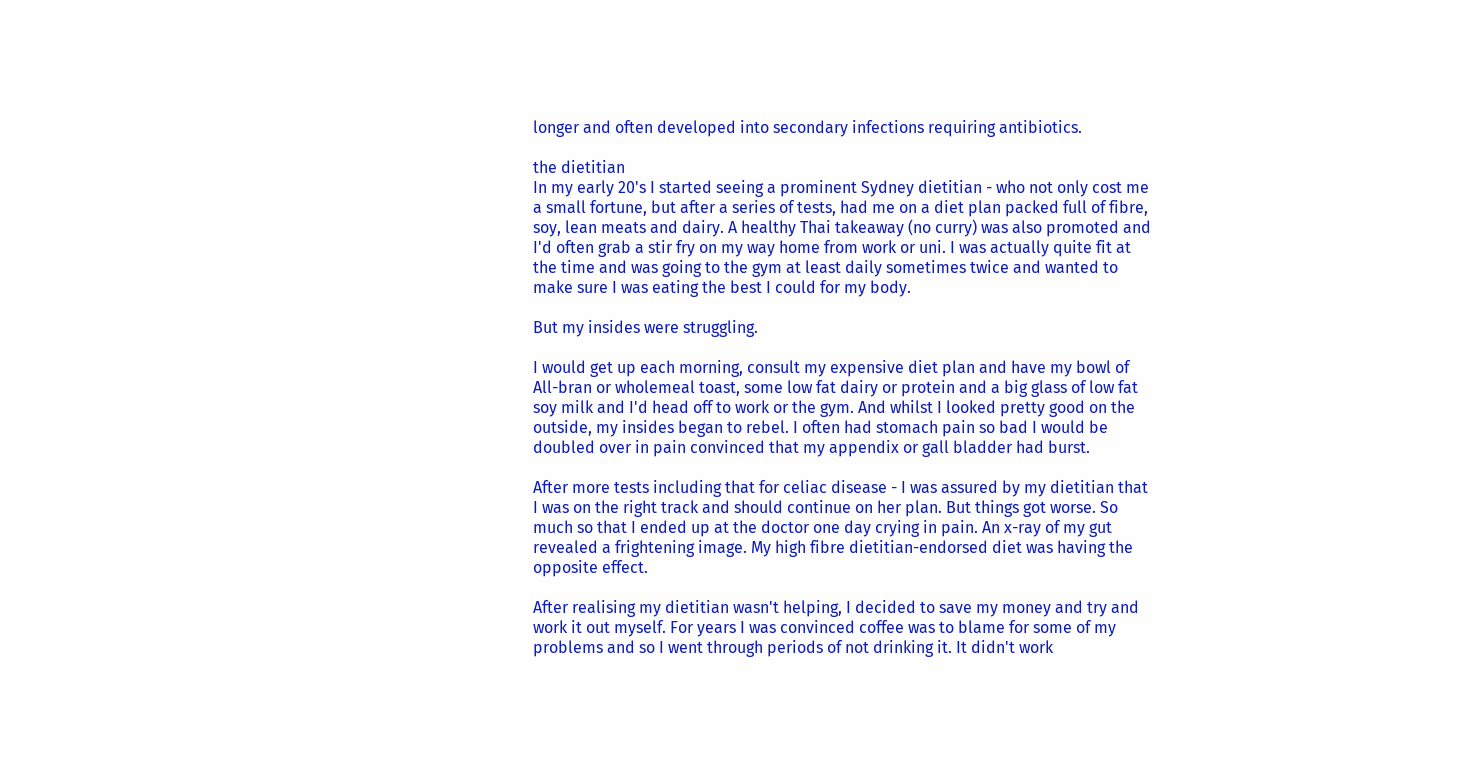longer and often developed into secondary infections requiring antibiotics.

the dietitian
In my early 20's I started seeing a prominent Sydney dietitian - who not only cost me a small fortune, but after a series of tests, had me on a diet plan packed full of fibre, soy, lean meats and dairy. A healthy Thai takeaway (no curry) was also promoted and I'd often grab a stir fry on my way home from work or uni. I was actually quite fit at the time and was going to the gym at least daily sometimes twice and wanted to make sure I was eating the best I could for my body.

But my insides were struggling.

I would get up each morning, consult my expensive diet plan and have my bowl of All-bran or wholemeal toast, some low fat dairy or protein and a big glass of low fat soy milk and I'd head off to work or the gym. And whilst I looked pretty good on the outside, my insides began to rebel. I often had stomach pain so bad I would be doubled over in pain convinced that my appendix or gall bladder had burst.

After more tests including that for celiac disease - I was assured by my dietitian that I was on the right track and should continue on her plan. But things got worse. So much so that I ended up at the doctor one day crying in pain. An x-ray of my gut revealed a frightening image. My high fibre dietitian-endorsed diet was having the opposite effect.

After realising my dietitian wasn't helping, I decided to save my money and try and work it out myself. For years I was convinced coffee was to blame for some of my problems and so I went through periods of not drinking it. It didn't work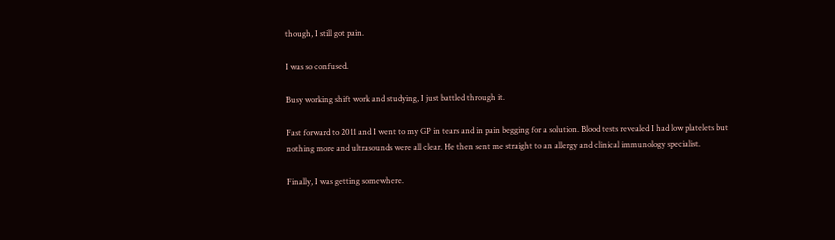though, I still got pain.

I was so confused.

Busy working shift work and studying, I just battled through it.

Fast forward to 2011 and I went to my GP in tears and in pain begging for a solution. Blood tests revealed I had low platelets but nothing more and ultrasounds were all clear. He then sent me straight to an allergy and clinical immunology specialist.

Finally, I was getting somewhere.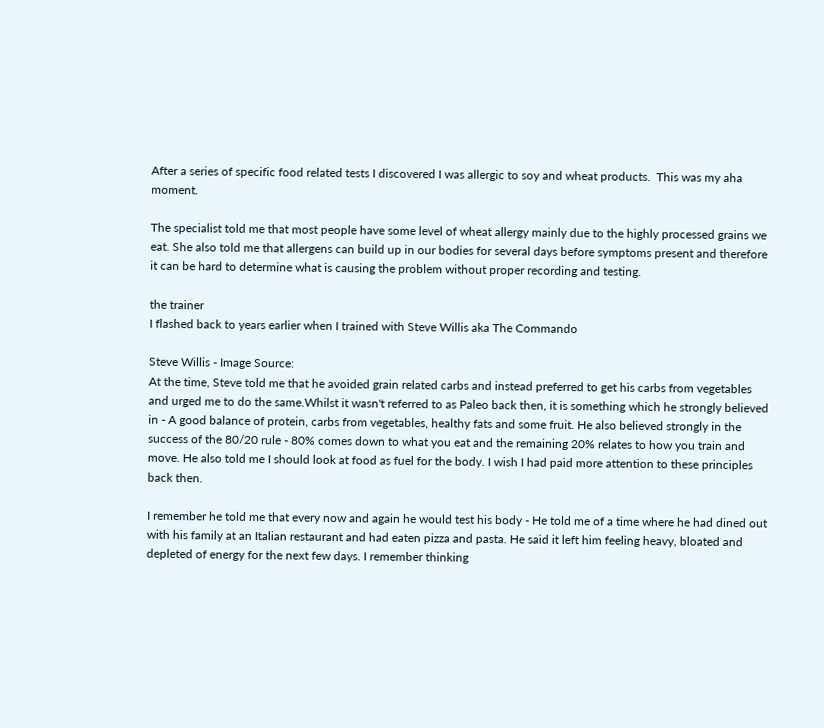After a series of specific food related tests I discovered I was allergic to soy and wheat products.  This was my aha moment.

The specialist told me that most people have some level of wheat allergy mainly due to the highly processed grains we eat. She also told me that allergens can build up in our bodies for several days before symptoms present and therefore it can be hard to determine what is causing the problem without proper recording and testing.

the trainer
I flashed back to years earlier when I trained with Steve Willis aka The Commando

Steve Willis - Image Source:
At the time, Steve told me that he avoided grain related carbs and instead preferred to get his carbs from vegetables and urged me to do the same.Whilst it wasn't referred to as Paleo back then, it is something which he strongly believed in - A good balance of protein, carbs from vegetables, healthy fats and some fruit. He also believed strongly in the success of the 80/20 rule - 80% comes down to what you eat and the remaining 20% relates to how you train and move. He also told me I should look at food as fuel for the body. I wish I had paid more attention to these principles back then.

I remember he told me that every now and again he would test his body - He told me of a time where he had dined out with his family at an Italian restaurant and had eaten pizza and pasta. He said it left him feeling heavy, bloated and depleted of energy for the next few days. I remember thinking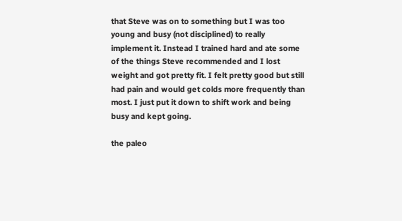that Steve was on to something but I was too young and busy (not disciplined) to really implement it. Instead I trained hard and ate some of the things Steve recommended and I lost weight and got pretty fit. I felt pretty good but still had pain and would get colds more frequently than most. I just put it down to shift work and being busy and kept going.

the paleo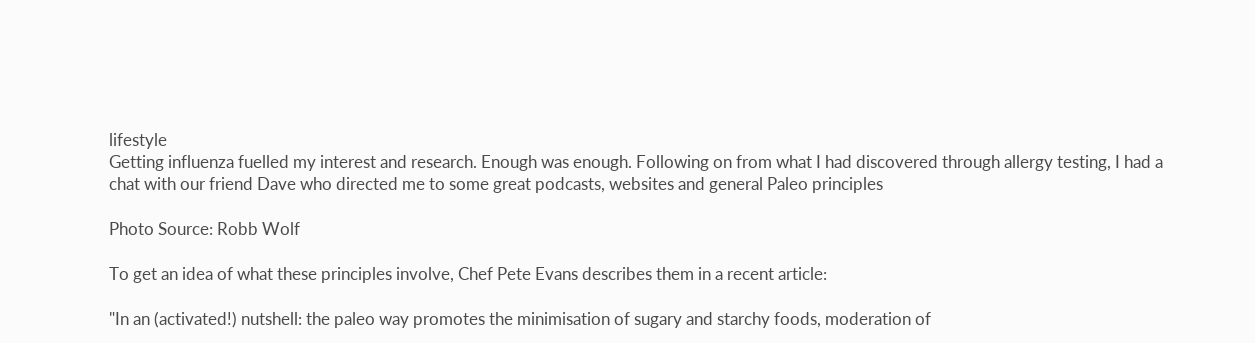lifestyle
Getting influenza fuelled my interest and research. Enough was enough. Following on from what I had discovered through allergy testing, I had a chat with our friend Dave who directed me to some great podcasts, websites and general Paleo principles

Photo Source: Robb Wolf

To get an idea of what these principles involve, Chef Pete Evans describes them in a recent article:

"In an (activated!) nutshell: the paleo way promotes the minimisation of sugary and starchy foods, moderation of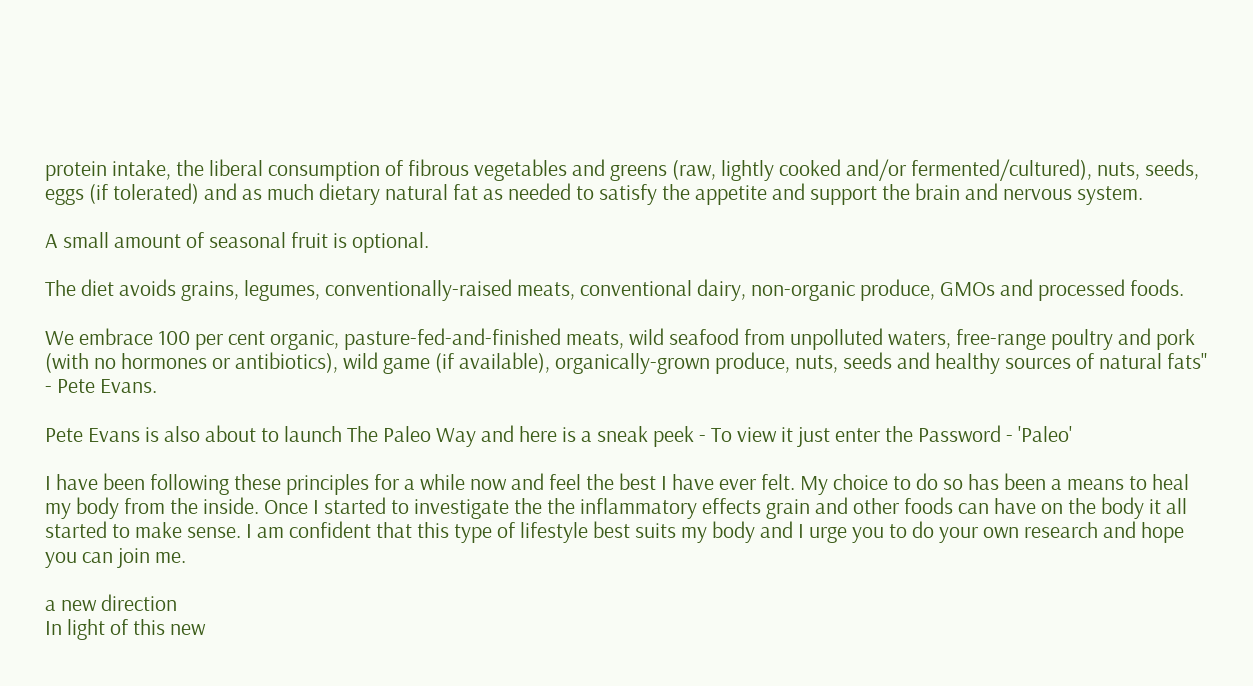protein intake, the liberal consumption of fibrous vegetables and greens (raw, lightly cooked and/or fermented/cultured), nuts, seeds, eggs (if tolerated) and as much dietary natural fat as needed to satisfy the appetite and support the brain and nervous system.

A small amount of seasonal fruit is optional.

The diet avoids grains, legumes, conventionally-raised meats, conventional dairy, non-organic produce, GMOs and processed foods.

We embrace 100 per cent organic, pasture-fed-and-finished meats, wild seafood from unpolluted waters, free-range poultry and pork (with no hormones or antibiotics), wild game (if available), organically-grown produce, nuts, seeds and healthy sources of natural fats" - Pete Evans.

Pete Evans is also about to launch The Paleo Way and here is a sneak peek - To view it just enter the Password - 'Paleo'

I have been following these principles for a while now and feel the best I have ever felt. My choice to do so has been a means to heal my body from the inside. Once I started to investigate the the inflammatory effects grain and other foods can have on the body it all started to make sense. I am confident that this type of lifestyle best suits my body and I urge you to do your own research and hope you can join me.

a new direction
In light of this new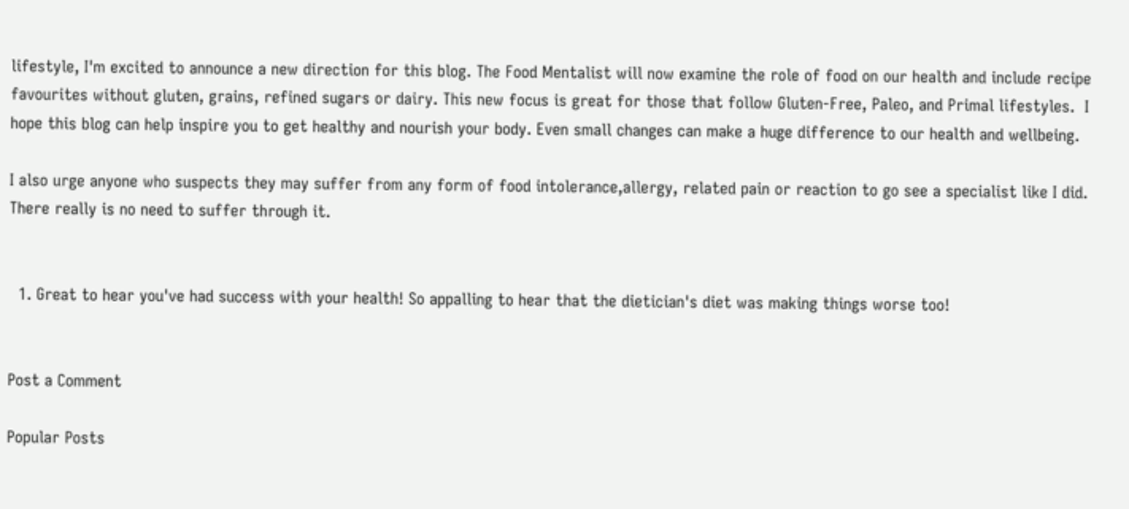lifestyle, I'm excited to announce a new direction for this blog. The Food Mentalist will now examine the role of food on our health and include recipe favourites without gluten, grains, refined sugars or dairy. This new focus is great for those that follow Gluten-Free, Paleo, and Primal lifestyles.  I hope this blog can help inspire you to get healthy and nourish your body. Even small changes can make a huge difference to our health and wellbeing.

I also urge anyone who suspects they may suffer from any form of food intolerance,allergy, related pain or reaction to go see a specialist like I did. There really is no need to suffer through it.


  1. Great to hear you've had success with your health! So appalling to hear that the dietician's diet was making things worse too!


Post a Comment

Popular Posts